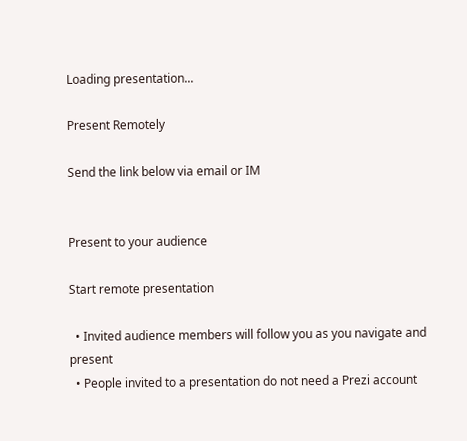Loading presentation...

Present Remotely

Send the link below via email or IM


Present to your audience

Start remote presentation

  • Invited audience members will follow you as you navigate and present
  • People invited to a presentation do not need a Prezi account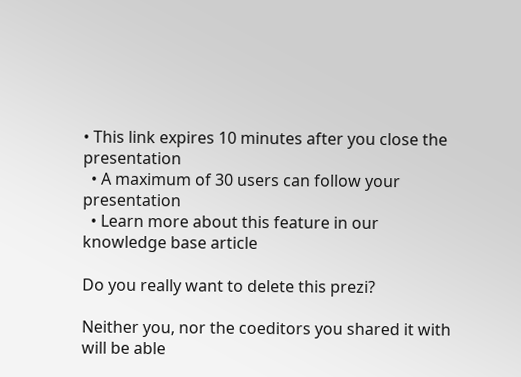• This link expires 10 minutes after you close the presentation
  • A maximum of 30 users can follow your presentation
  • Learn more about this feature in our knowledge base article

Do you really want to delete this prezi?

Neither you, nor the coeditors you shared it with will be able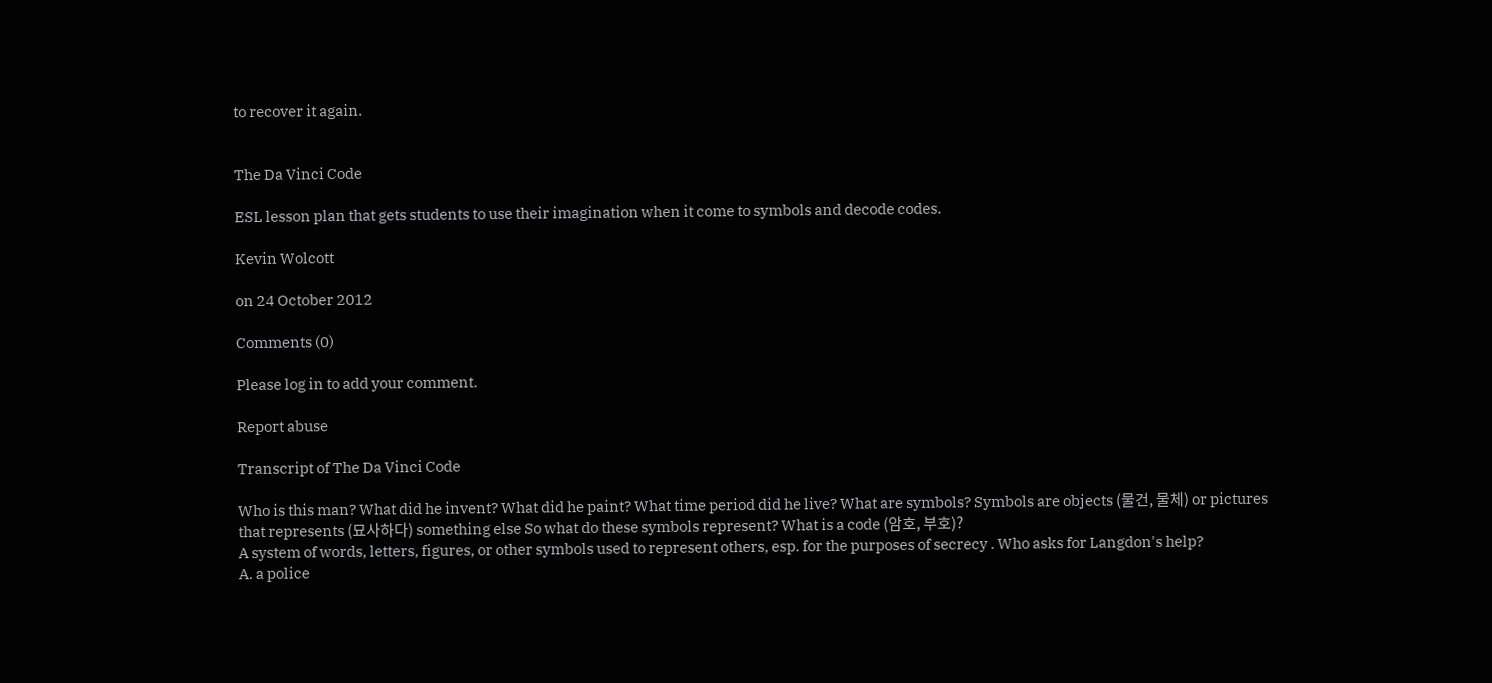to recover it again.


The Da Vinci Code

ESL lesson plan that gets students to use their imagination when it come to symbols and decode codes.

Kevin Wolcott

on 24 October 2012

Comments (0)

Please log in to add your comment.

Report abuse

Transcript of The Da Vinci Code

Who is this man? What did he invent? What did he paint? What time period did he live? What are symbols? Symbols are objects (물건, 물체) or pictures that represents (묘사하다) something else So what do these symbols represent? What is a code (암호, 부호)?
A system of words, letters, figures, or other symbols used to represent others, esp. for the purposes of secrecy . Who asks for Langdon's help?
A. a police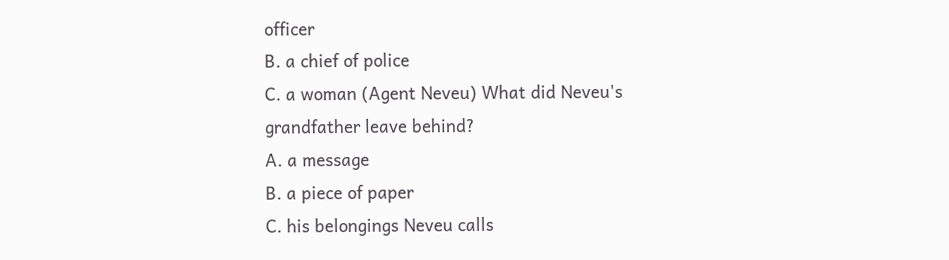officer
B. a chief of police
C. a woman (Agent Neveu) What did Neveu's grandfather leave behind?
A. a message
B. a piece of paper
C. his belongings Neveu calls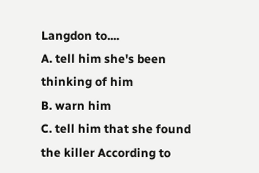Langdon to....
A. tell him she's been thinking of him
B. warn him
C. tell him that she found the killer According to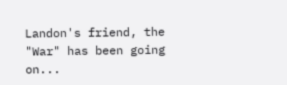Landon's friend, the "War" has been going on...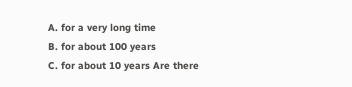A. for a very long time
B. for about 100 years
C. for about 10 years Are there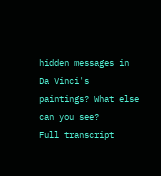hidden messages in Da Vinci's paintings? What else can you see?
Full transcript